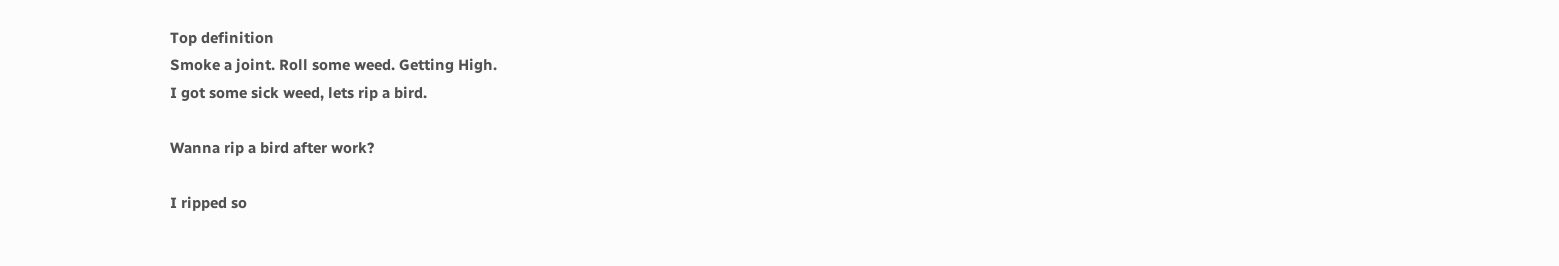Top definition
Smoke a joint. Roll some weed. Getting High.
I got some sick weed, lets rip a bird.

Wanna rip a bird after work?

I ripped so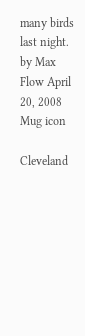many birds last night.
by Max Flow April 20, 2008
Mug icon

Cleveland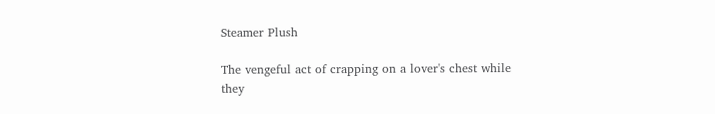Steamer Plush

The vengeful act of crapping on a lover's chest while they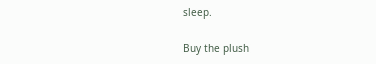sleep.

Buy the plush